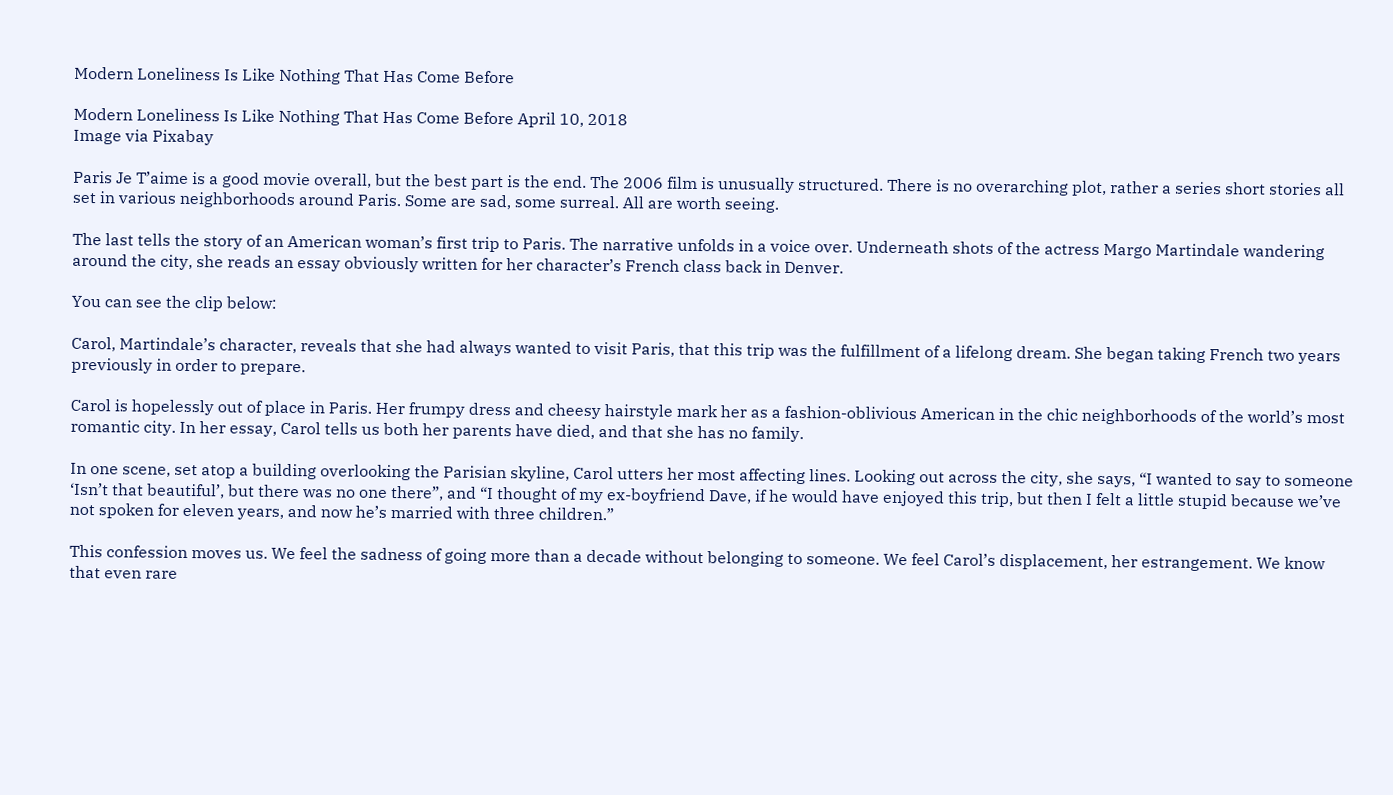Modern Loneliness Is Like Nothing That Has Come Before

Modern Loneliness Is Like Nothing That Has Come Before April 10, 2018
Image via Pixabay

Paris Je T’aime is a good movie overall, but the best part is the end. The 2006 film is unusually structured. There is no overarching plot, rather a series short stories all set in various neighborhoods around Paris. Some are sad, some surreal. All are worth seeing.

The last tells the story of an American woman’s first trip to Paris. The narrative unfolds in a voice over. Underneath shots of the actress Margo Martindale wandering around the city, she reads an essay obviously written for her character’s French class back in Denver.

You can see the clip below:

Carol, Martindale’s character, reveals that she had always wanted to visit Paris, that this trip was the fulfillment of a lifelong dream. She began taking French two years previously in order to prepare.

Carol is hopelessly out of place in Paris. Her frumpy dress and cheesy hairstyle mark her as a fashion-oblivious American in the chic neighborhoods of the world’s most romantic city. In her essay, Carol tells us both her parents have died, and that she has no family.

In one scene, set atop a building overlooking the Parisian skyline, Carol utters her most affecting lines. Looking out across the city, she says, “I wanted to say to someone ‘Isn’t that beautiful’, but there was no one there”, and “I thought of my ex-boyfriend Dave, if he would have enjoyed this trip, but then I felt a little stupid because we’ve not spoken for eleven years, and now he’s married with three children.”

This confession moves us. We feel the sadness of going more than a decade without belonging to someone. We feel Carol’s displacement, her estrangement. We know that even rare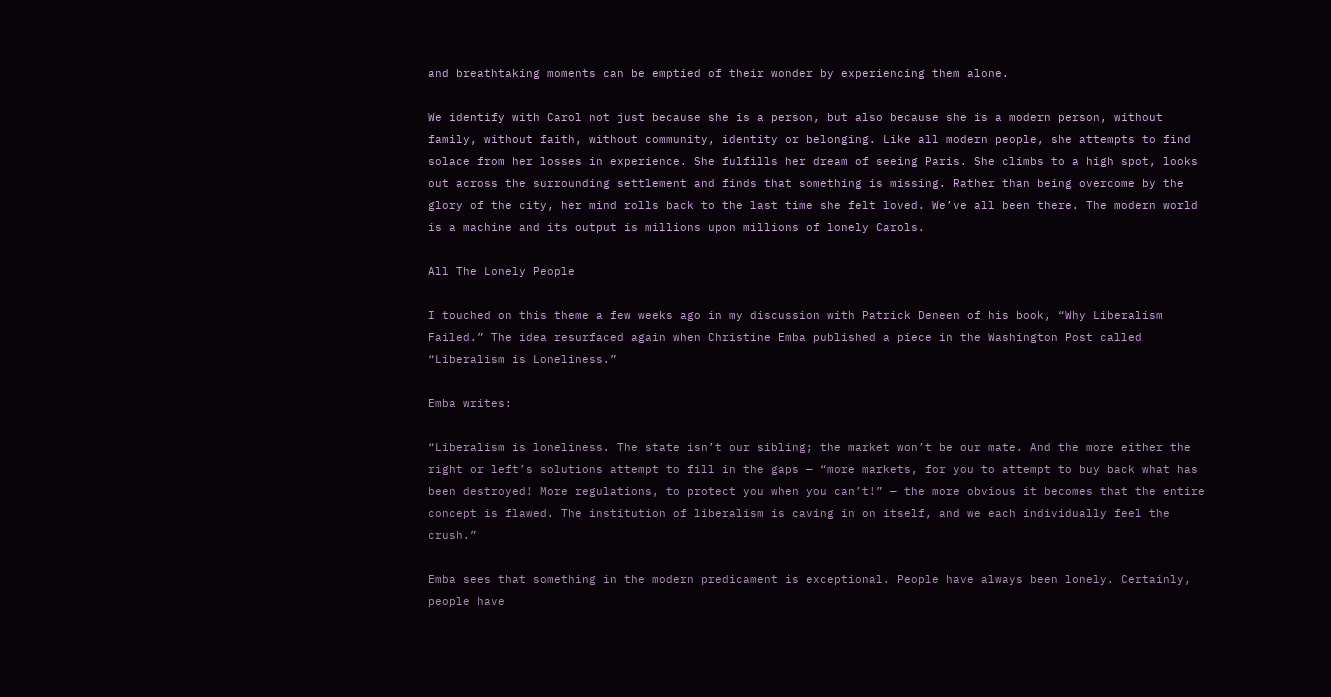and breathtaking moments can be emptied of their wonder by experiencing them alone.

We identify with Carol not just because she is a person, but also because she is a modern person, without family, without faith, without community, identity or belonging. Like all modern people, she attempts to find solace from her losses in experience. She fulfills her dream of seeing Paris. She climbs to a high spot, looks out across the surrounding settlement and finds that something is missing. Rather than being overcome by the glory of the city, her mind rolls back to the last time she felt loved. We’ve all been there. The modern world is a machine and its output is millions upon millions of lonely Carols.

All The Lonely People

I touched on this theme a few weeks ago in my discussion with Patrick Deneen of his book, “Why Liberalism Failed.” The idea resurfaced again when Christine Emba published a piece in the Washington Post called “Liberalism is Loneliness.”

Emba writes:

“Liberalism is loneliness. The state isn’t our sibling; the market won’t be our mate. And the more either the right or left’s solutions attempt to fill in the gaps — “more markets, for you to attempt to buy back what has been destroyed! More regulations, to protect you when you can’t!” — the more obvious it becomes that the entire concept is flawed. The institution of liberalism is caving in on itself, and we each individually feel the crush.”

Emba sees that something in the modern predicament is exceptional. People have always been lonely. Certainly, people have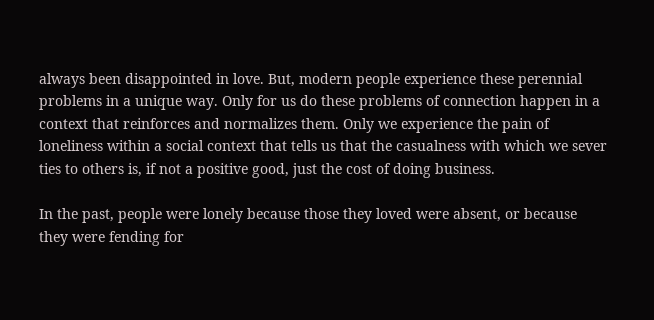always been disappointed in love. But, modern people experience these perennial problems in a unique way. Only for us do these problems of connection happen in a context that reinforces and normalizes them. Only we experience the pain of loneliness within a social context that tells us that the casualness with which we sever ties to others is, if not a positive good, just the cost of doing business.

In the past, people were lonely because those they loved were absent, or because they were fending for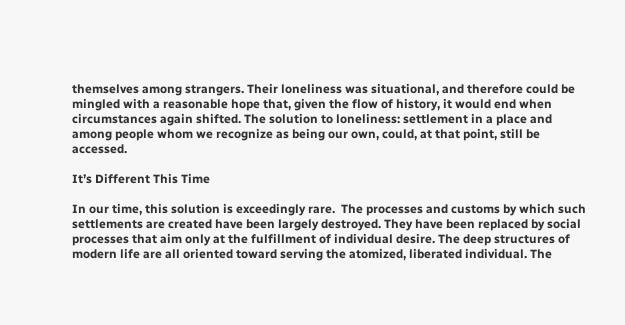themselves among strangers. Their loneliness was situational, and therefore could be mingled with a reasonable hope that, given the flow of history, it would end when circumstances again shifted. The solution to loneliness: settlement in a place and among people whom we recognize as being our own, could, at that point, still be accessed.

It’s Different This Time

In our time, this solution is exceedingly rare.  The processes and customs by which such settlements are created have been largely destroyed. They have been replaced by social processes that aim only at the fulfillment of individual desire. The deep structures of modern life are all oriented toward serving the atomized, liberated individual. The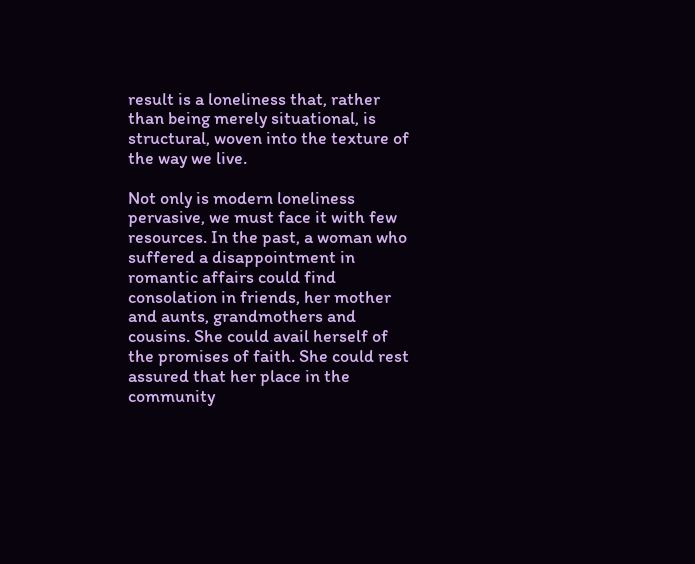result is a loneliness that, rather than being merely situational, is structural, woven into the texture of the way we live.

Not only is modern loneliness pervasive, we must face it with few resources. In the past, a woman who suffered a disappointment in romantic affairs could find consolation in friends, her mother and aunts, grandmothers and cousins. She could avail herself of the promises of faith. She could rest assured that her place in the community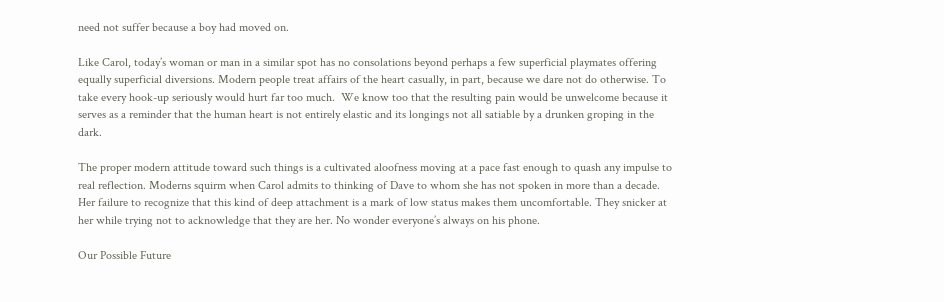need not suffer because a boy had moved on.

Like Carol, today’s woman or man in a similar spot has no consolations beyond perhaps a few superficial playmates offering equally superficial diversions. Modern people treat affairs of the heart casually, in part, because we dare not do otherwise. To take every hook-up seriously would hurt far too much.  We know too that the resulting pain would be unwelcome because it serves as a reminder that the human heart is not entirely elastic and its longings not all satiable by a drunken groping in the dark.

The proper modern attitude toward such things is a cultivated aloofness moving at a pace fast enough to quash any impulse to real reflection. Moderns squirm when Carol admits to thinking of Dave to whom she has not spoken in more than a decade. Her failure to recognize that this kind of deep attachment is a mark of low status makes them uncomfortable. They snicker at her while trying not to acknowledge that they are her. No wonder everyone’s always on his phone.

Our Possible Future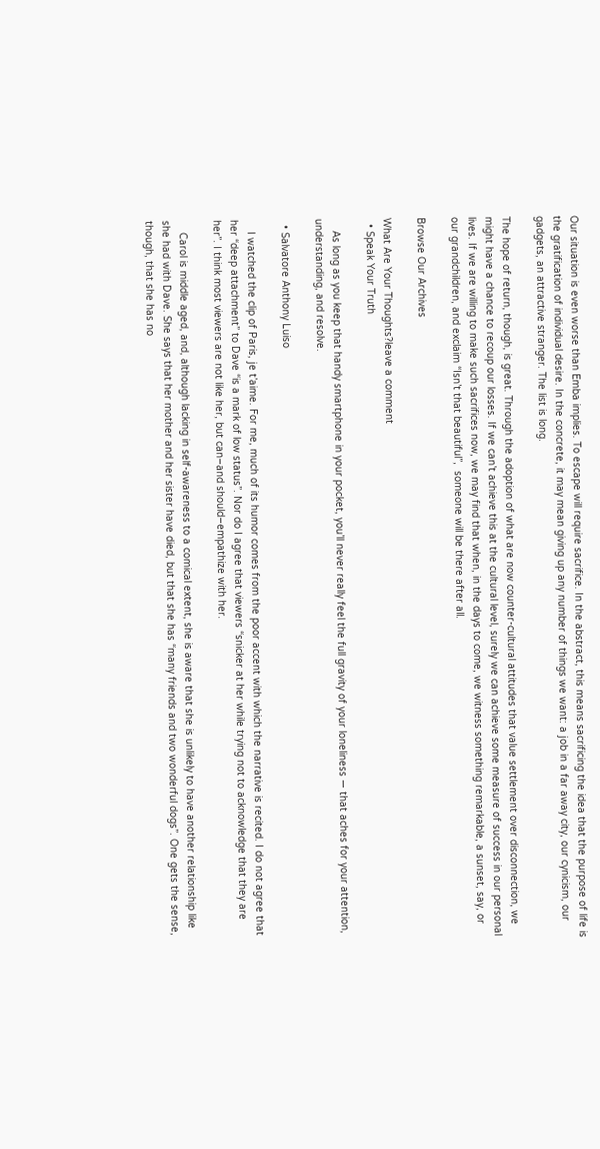Our situation is even worse than Emba implies. To escape will require sacrifice. In the abstract, this means sacrificing the idea that the purpose of life is the gratification of individual desire. In the concrete, it may mean giving up any number of things we want: a job in a far away city, our cynicism, our gadgets, an attractive stranger. The list is long.

The hope of return, though, is great. Through the adoption of what are now counter-cultural attitudes that value settlement over disconnection, we might have a chance to recoup our losses. If we can’t achieve this at the cultural level, surely we can achieve some measure of success in our personal lives. If we are willing to make such sacrifices now, we may find that when, in the days to come, we witness something remarkable, a sunset, say, or our grandchildren, and exclaim “Isn’t that beautiful”,  someone will be there after all.

Browse Our Archives

What Are Your Thoughts?leave a comment
  • Speak Your Truth

    As long as you keep that handy smartphone in your pocket, you’ll never really feel the full gravity of your loneliness — that aches for your attention, understanding, and resolve.

  • Salvatore Anthony Luiso

    I watched the clip of Paris, je t’aime. For me, much of its humor comes from the poor accent with which the narrative is recited. I do not agree that her “deep attachment” to Dave “is a mark of low status”. Nor do I agree that viewers “snicker at her while trying not to acknowledge that they are her”. I think most viewers are not like her, but can–and should–empathize with her.

    Carol is middle aged, and, although lacking in self-awareness to a comical extent, she is aware that she is unlikely to have another relationship like she had with Dave. She says that her mother and her sister have died, but that she has “many friends and two wonderful dogs”. One gets the sense, though, that she has no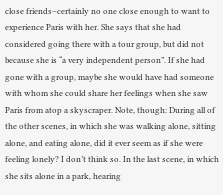close friends–certainly no one close enough to want to experience Paris with her. She says that she had considered going there with a tour group, but did not because she is “a very independent person”. If she had gone with a group, maybe she would have had someone with whom she could share her feelings when she saw Paris from atop a skyscraper. Note, though: During all of the other scenes, in which she was walking alone, sitting alone, and eating alone, did it ever seem as if she were feeling lonely? I don’t think so. In the last scene, in which she sits alone in a park, hearing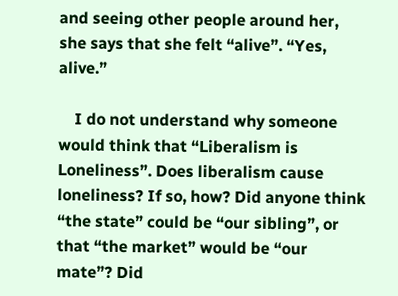and seeing other people around her, she says that she felt “alive”. “Yes, alive.”

    I do not understand why someone would think that “Liberalism is Loneliness”. Does liberalism cause loneliness? If so, how? Did anyone think “the state” could be “our sibling”, or that “the market” would be “our mate”? Did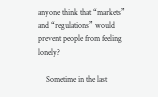anyone think that “markets” and “regulations” would prevent people from feeling lonely?

    Sometime in the last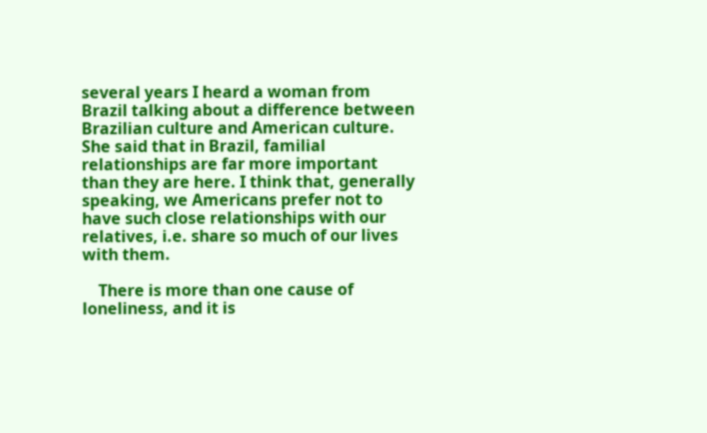several years I heard a woman from Brazil talking about a difference between Brazilian culture and American culture. She said that in Brazil, familial relationships are far more important than they are here. I think that, generally speaking, we Americans prefer not to have such close relationships with our relatives, i.e. share so much of our lives with them.

    There is more than one cause of loneliness, and it is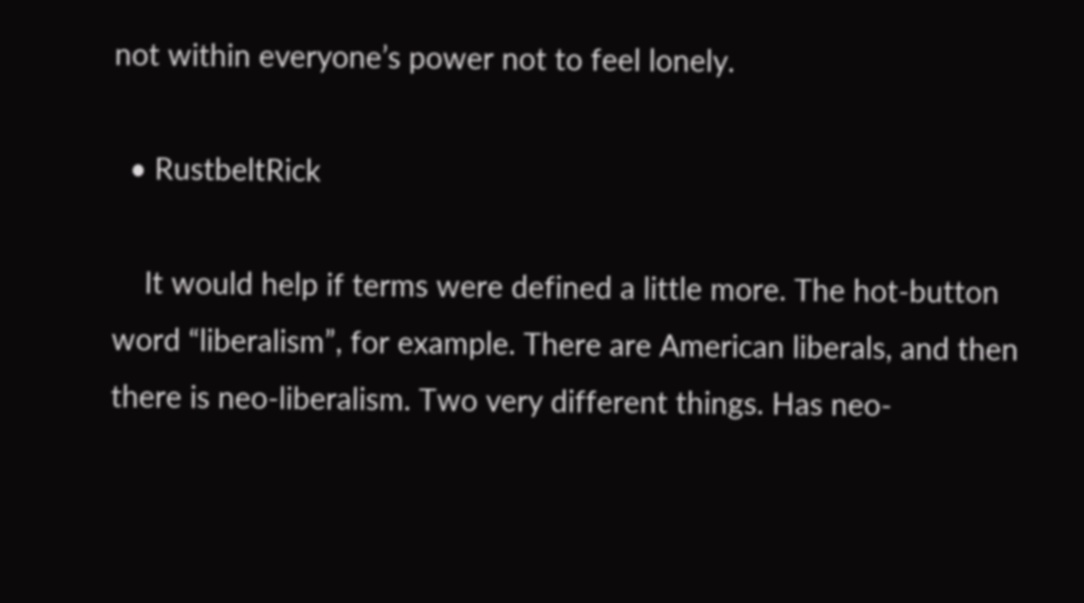not within everyone’s power not to feel lonely.

  • RustbeltRick

    It would help if terms were defined a little more. The hot-button word “liberalism”, for example. There are American liberals, and then there is neo-liberalism. Two very different things. Has neo-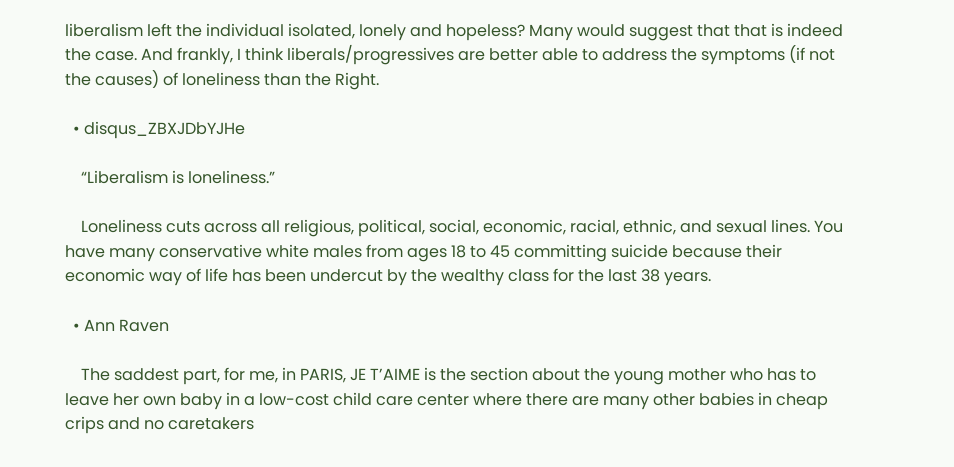liberalism left the individual isolated, lonely and hopeless? Many would suggest that that is indeed the case. And frankly, I think liberals/progressives are better able to address the symptoms (if not the causes) of loneliness than the Right.

  • disqus_ZBXJDbYJHe

    “Liberalism is loneliness.”

    Loneliness cuts across all religious, political, social, economic, racial, ethnic, and sexual lines. You have many conservative white males from ages 18 to 45 committing suicide because their economic way of life has been undercut by the wealthy class for the last 38 years.

  • Ann Raven

    The saddest part, for me, in PARIS, JE T’AIME is the section about the young mother who has to leave her own baby in a low-cost child care center where there are many other babies in cheap crips and no caretakers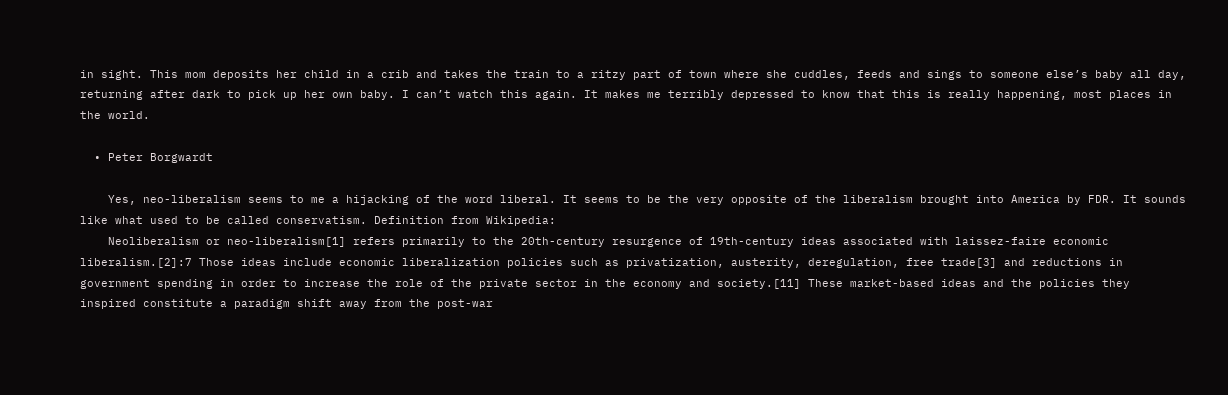in sight. This mom deposits her child in a crib and takes the train to a ritzy part of town where she cuddles, feeds and sings to someone else’s baby all day, returning after dark to pick up her own baby. I can’t watch this again. It makes me terribly depressed to know that this is really happening, most places in the world.

  • Peter Borgwardt

    Yes, neo-liberalism seems to me a hijacking of the word liberal. It seems to be the very opposite of the liberalism brought into America by FDR. It sounds like what used to be called conservatism. Definition from Wikipedia:
    Neoliberalism or neo-liberalism[1] refers primarily to the 20th-century resurgence of 19th-century ideas associated with laissez-faire economic liberalism.[2]:7 Those ideas include economic liberalization policies such as privatization, austerity, deregulation, free trade[3] and reductions in government spending in order to increase the role of the private sector in the economy and society.[11] These market-based ideas and the policies they inspired constitute a paradigm shift away from the post-war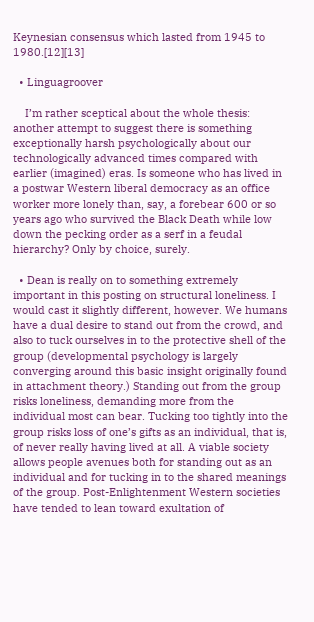Keynesian consensus which lasted from 1945 to 1980.[12][13]

  • Linguagroover

    I’m rather sceptical about the whole thesis: another attempt to suggest there is something exceptionally harsh psychologically about our technologically advanced times compared with earlier (imagined) eras. Is someone who has lived in a postwar Western liberal democracy as an office worker more lonely than, say, a forebear 600 or so years ago who survived the Black Death while low down the pecking order as a serf in a feudal hierarchy? Only by choice, surely.

  • Dean is really on to something extremely important in this posting on structural loneliness. I would cast it slightly different, however. We humans have a dual desire to stand out from the crowd, and also to tuck ourselves in to the protective shell of the group (developmental psychology is largely converging around this basic insight originally found in attachment theory.) Standing out from the group risks loneliness, demanding more from the individual most can bear. Tucking too tightly into the group risks loss of one’s gifts as an individual, that is, of never really having lived at all. A viable society allows people avenues both for standing out as an individual and for tucking in to the shared meanings of the group. Post-Enlightenment Western societies have tended to lean toward exultation of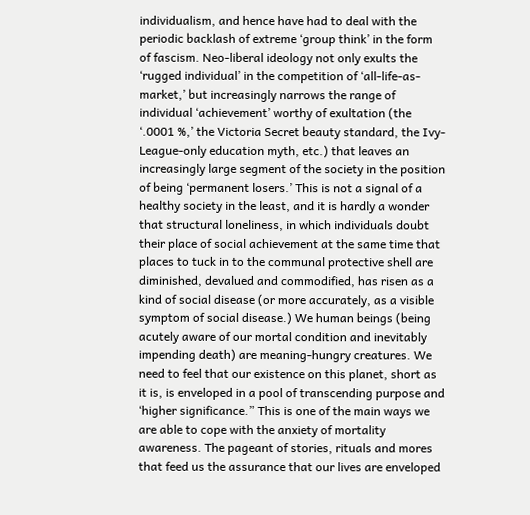individualism, and hence have had to deal with the periodic backlash of extreme ‘group think’ in the form of fascism. Neo-liberal ideology not only exults the ‘rugged individual’ in the competition of ‘all-life-as-market,’ but increasingly narrows the range of individual ‘achievement’ worthy of exultation (the ‘.0001 %,’ the Victoria Secret beauty standard, the Ivy-League-only education myth, etc.) that leaves an increasingly large segment of the society in the position of being ‘permanent losers.’ This is not a signal of a healthy society in the least, and it is hardly a wonder that structural loneliness, in which individuals doubt their place of social achievement at the same time that places to tuck in to the communal protective shell are diminished, devalued and commodified, has risen as a kind of social disease (or more accurately, as a visible symptom of social disease.) We human beings (being acutely aware of our mortal condition and inevitably impending death) are meaning-hungry creatures. We need to feel that our existence on this planet, short as it is, is enveloped in a pool of transcending purpose and ‘higher significance.” This is one of the main ways we are able to cope with the anxiety of mortality awareness. The pageant of stories, rituals and mores that feed us the assurance that our lives are enveloped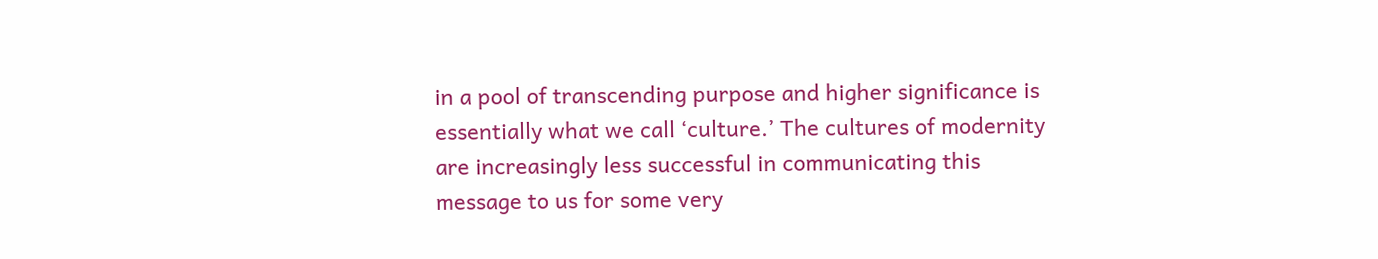in a pool of transcending purpose and higher significance is essentially what we call ‘culture.’ The cultures of modernity are increasingly less successful in communicating this message to us for some very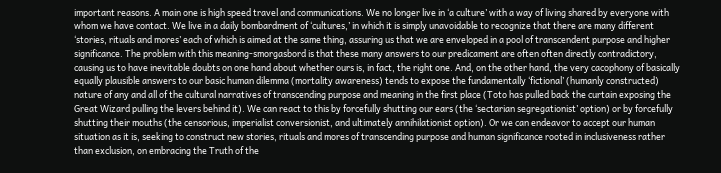important reasons. A main one is high speed travel and communications. We no longer live in ‘a culture’ with a way of living shared by everyone with whom we have contact. We live in a daily bombardment of ‘cultures,’ in which it is simply unavoidable to recognize that there are many different ‘stories, rituals and mores’ each of which is aimed at the same thing, assuring us that we are enveloped in a pool of transcendent purpose and higher significance. The problem with this meaning-smorgasbord is that these many answers to our predicament are often often directly contradictory, causing us to have inevitable doubts on one hand about whether ours is, in fact, the right one. And, on the other hand, the very cacophony of basically equally plausible answers to our basic human dilemma (mortality awareness) tends to expose the fundamentally ‘fictional’ (humanly constructed) nature of any and all of the cultural narratives of transcending purpose and meaning in the first place (Toto has pulled back the curtain exposing the Great Wizard pulling the levers behind it). We can react to this by forcefully shutting our ears (the ‘sectarian segregationist’ option) or by forcefully shutting their mouths (the censorious, imperialist conversionist, and ultimately annihilationist option). Or we can endeavor to accept our human situation as it is, seeking to construct new stories, rituals and mores of transcending purpose and human significance rooted in inclusiveness rather than exclusion, on embracing the Truth of the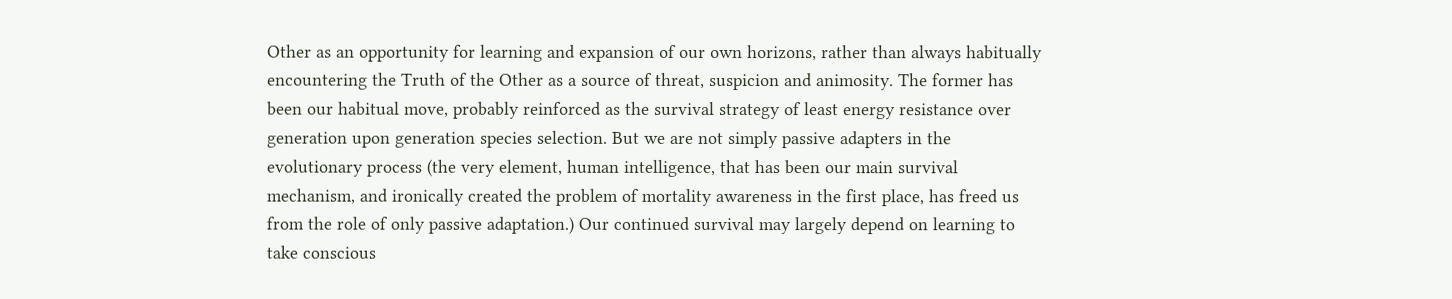Other as an opportunity for learning and expansion of our own horizons, rather than always habitually encountering the Truth of the Other as a source of threat, suspicion and animosity. The former has been our habitual move, probably reinforced as the survival strategy of least energy resistance over generation upon generation species selection. But we are not simply passive adapters in the evolutionary process (the very element, human intelligence, that has been our main survival mechanism, and ironically created the problem of mortality awareness in the first place, has freed us from the role of only passive adaptation.) Our continued survival may largely depend on learning to take conscious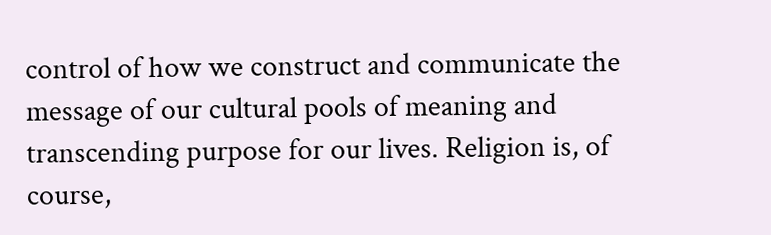control of how we construct and communicate the message of our cultural pools of meaning and transcending purpose for our lives. Religion is, of course,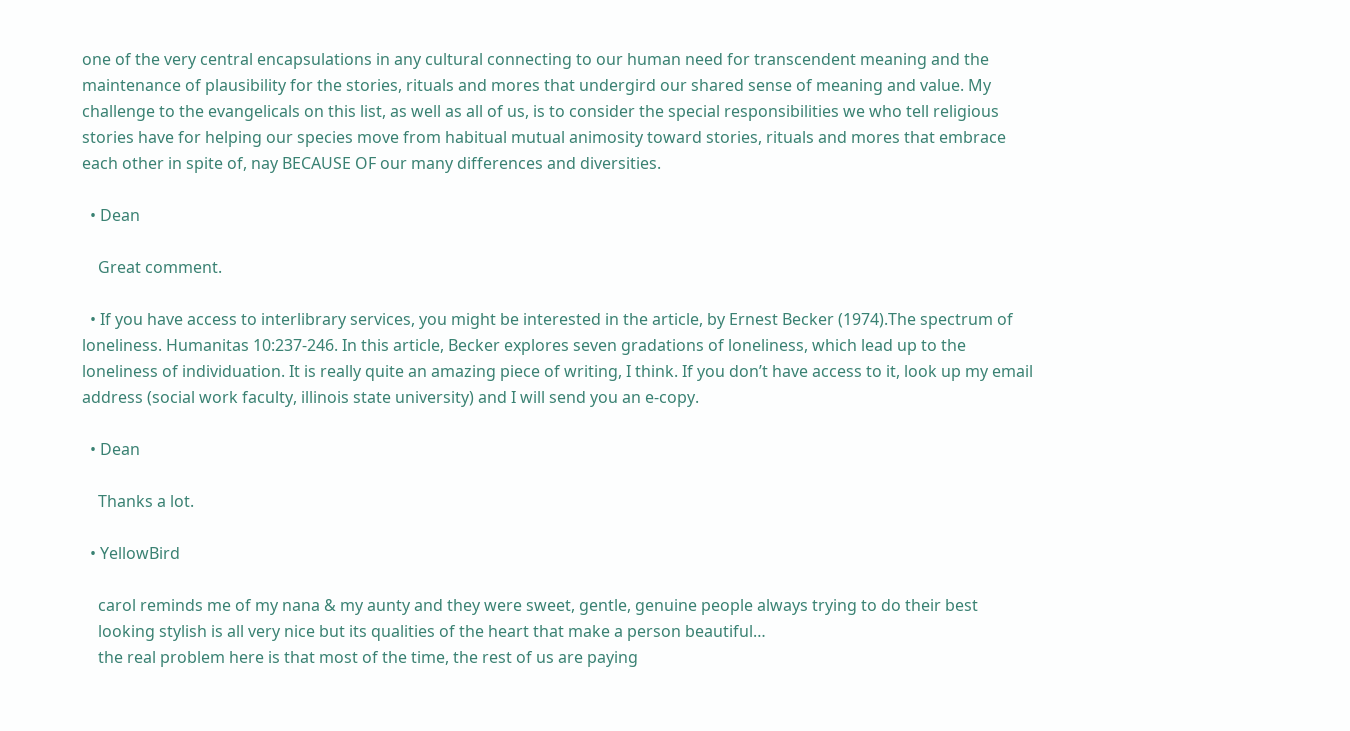one of the very central encapsulations in any cultural connecting to our human need for transcendent meaning and the maintenance of plausibility for the stories, rituals and mores that undergird our shared sense of meaning and value. My challenge to the evangelicals on this list, as well as all of us, is to consider the special responsibilities we who tell religious stories have for helping our species move from habitual mutual animosity toward stories, rituals and mores that embrace each other in spite of, nay BECAUSE OF our many differences and diversities.

  • Dean

    Great comment.

  • If you have access to interlibrary services, you might be interested in the article, by Ernest Becker (1974).The spectrum of loneliness. Humanitas 10:237-246. In this article, Becker explores seven gradations of loneliness, which lead up to the loneliness of individuation. It is really quite an amazing piece of writing, I think. If you don’t have access to it, look up my email address (social work faculty, illinois state university) and I will send you an e-copy.

  • Dean

    Thanks a lot.

  • YellowBird

    carol reminds me of my nana & my aunty and they were sweet, gentle, genuine people always trying to do their best
    looking stylish is all very nice but its qualities of the heart that make a person beautiful…
    the real problem here is that most of the time, the rest of us are paying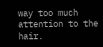way too much attention to the hair.